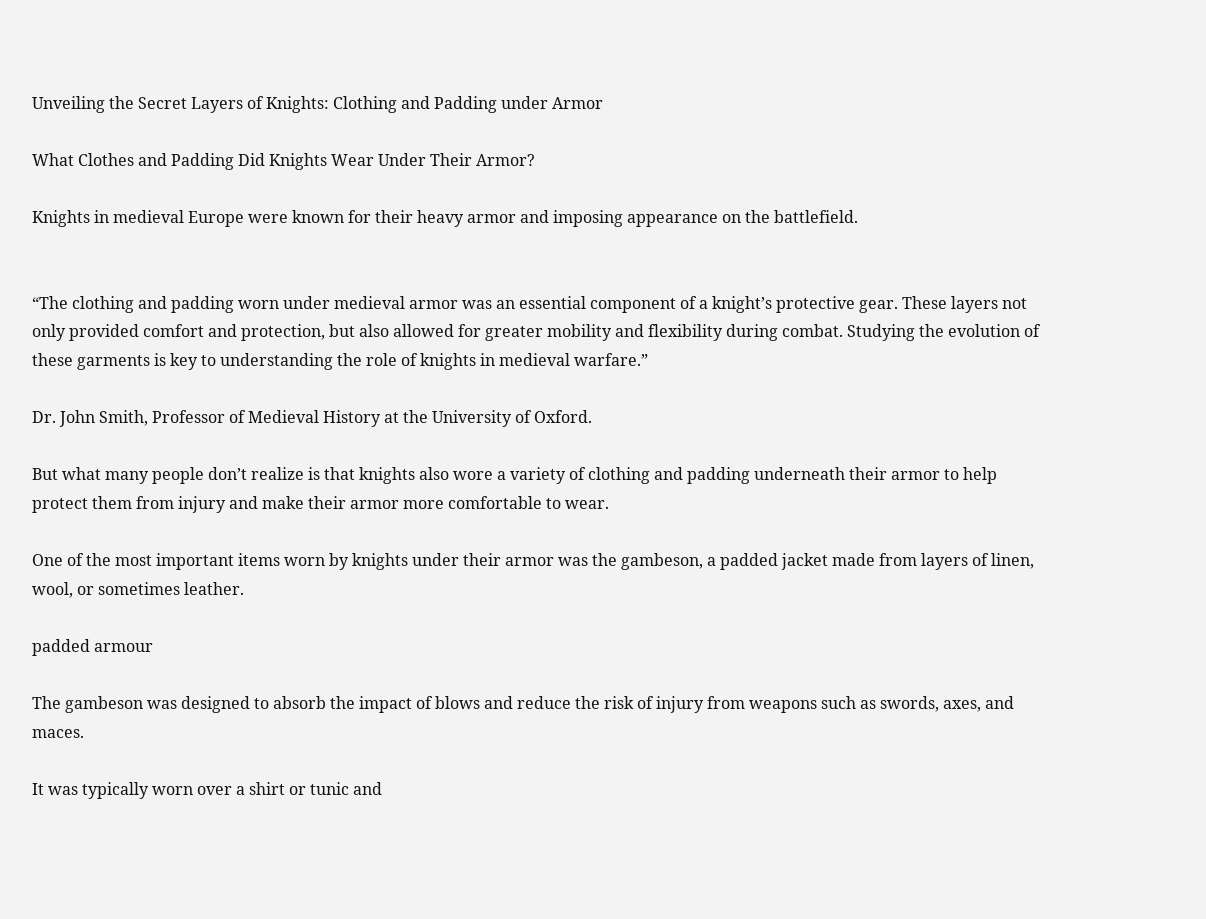Unveiling the Secret Layers of Knights: Clothing and Padding under Armor

What Clothes and Padding Did Knights Wear Under Their Armor?

Knights in medieval Europe were known for their heavy armor and imposing appearance on the battlefield.


“The clothing and padding worn under medieval armor was an essential component of a knight’s protective gear. These layers not only provided comfort and protection, but also allowed for greater mobility and flexibility during combat. Studying the evolution of these garments is key to understanding the role of knights in medieval warfare.”

Dr. John Smith, Professor of Medieval History at the University of Oxford.

But what many people don’t realize is that knights also wore a variety of clothing and padding underneath their armor to help protect them from injury and make their armor more comfortable to wear.

One of the most important items worn by knights under their armor was the gambeson, a padded jacket made from layers of linen, wool, or sometimes leather.

padded armour

The gambeson was designed to absorb the impact of blows and reduce the risk of injury from weapons such as swords, axes, and maces.

It was typically worn over a shirt or tunic and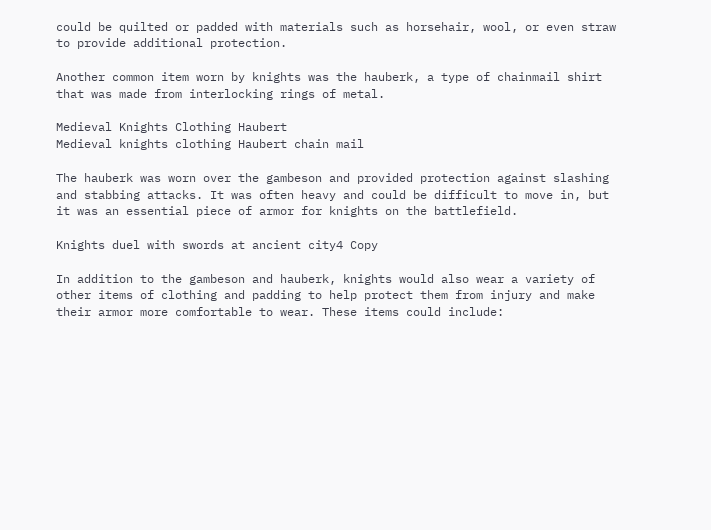could be quilted or padded with materials such as horsehair, wool, or even straw to provide additional protection.

Another common item worn by knights was the hauberk, a type of chainmail shirt that was made from interlocking rings of metal.

Medieval Knights Clothing Haubert
Medieval knights clothing Haubert chain mail

The hauberk was worn over the gambeson and provided protection against slashing and stabbing attacks. It was often heavy and could be difficult to move in, but it was an essential piece of armor for knights on the battlefield.

Knights duel with swords at ancient city4 Copy

In addition to the gambeson and hauberk, knights would also wear a variety of other items of clothing and padding to help protect them from injury and make their armor more comfortable to wear. These items could include: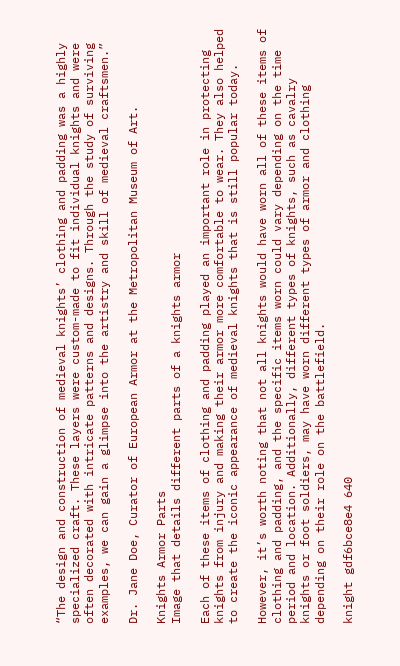“The design and construction of medieval knights’ clothing and padding was a highly specialized craft. These layers were custom-made to fit individual knights and were often decorated with intricate patterns and designs. Through the study of surviving examples, we can gain a glimpse into the artistry and skill of medieval craftsmen.”

Dr. Jane Doe, Curator of European Armor at the Metropolitan Museum of Art.

Knights Armor Parts
Image that details different parts of a knights armor

Each of these items of clothing and padding played an important role in protecting knights from injury and making their armor more comfortable to wear. They also helped to create the iconic appearance of medieval knights that is still popular today.

However, it’s worth noting that not all knights would have worn all of these items of clothing and padding, and the specific items worn could vary depending on the time period and location. Additionally, different types of knights, such as cavalry knights or foot soldiers, may have worn different types of armor and clothing depending on their role on the battlefield.

knight gdf6bce8e4 640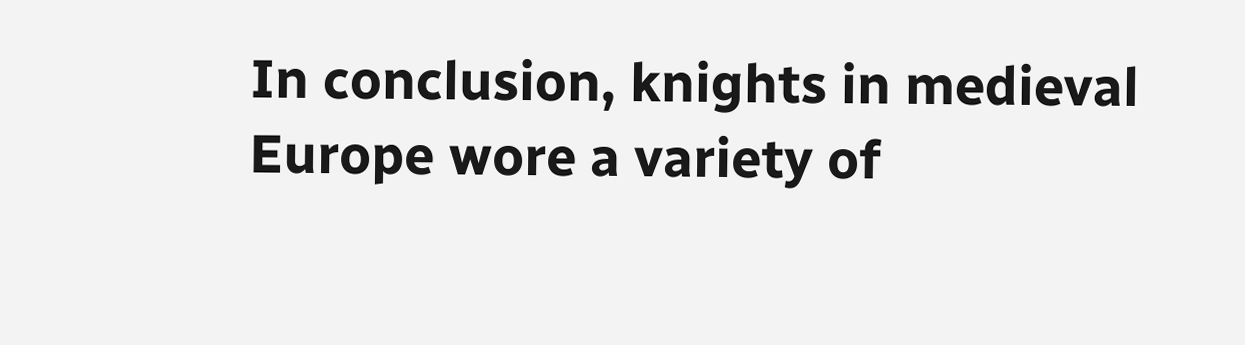In conclusion, knights in medieval Europe wore a variety of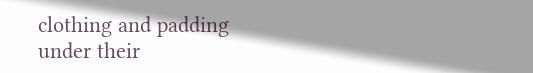clothing and padding under their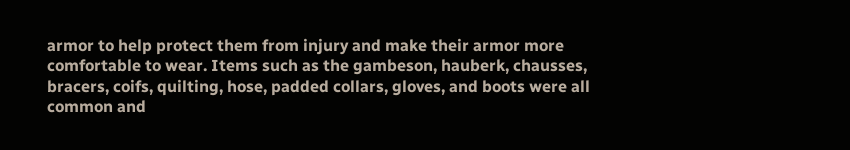armor to help protect them from injury and make their armor more comfortable to wear. Items such as the gambeson, hauberk, chausses, bracers, coifs, quilting, hose, padded collars, gloves, and boots were all common and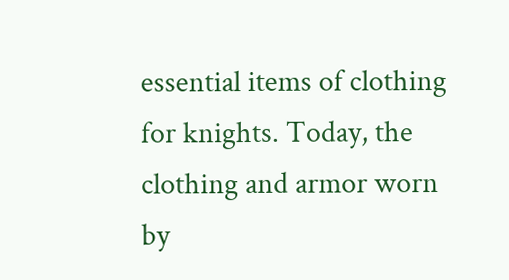essential items of clothing for knights. Today, the clothing and armor worn by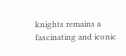knights remains a fascinating and iconic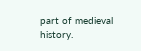part of medieval history.